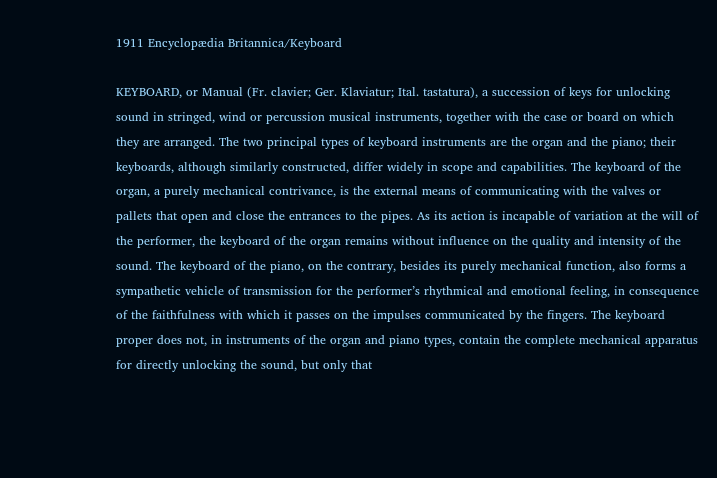1911 Encyclopædia Britannica/Keyboard

KEYBOARD, or Manual (Fr. clavier; Ger. Klaviatur; Ital. tastatura), a succession of keys for unlocking sound in stringed, wind or percussion musical instruments, together with the case or board on which they are arranged. The two principal types of keyboard instruments are the organ and the piano; their keyboards, although similarly constructed, differ widely in scope and capabilities. The keyboard of the organ, a purely mechanical contrivance, is the external means of communicating with the valves or pallets that open and close the entrances to the pipes. As its action is incapable of variation at the will of the performer, the keyboard of the organ remains without influence on the quality and intensity of the sound. The keyboard of the piano, on the contrary, besides its purely mechanical function, also forms a sympathetic vehicle of transmission for the performer’s rhythmical and emotional feeling, in consequence of the faithfulness with which it passes on the impulses communicated by the fingers. The keyboard proper does not, in instruments of the organ and piano types, contain the complete mechanical apparatus for directly unlocking the sound, but only that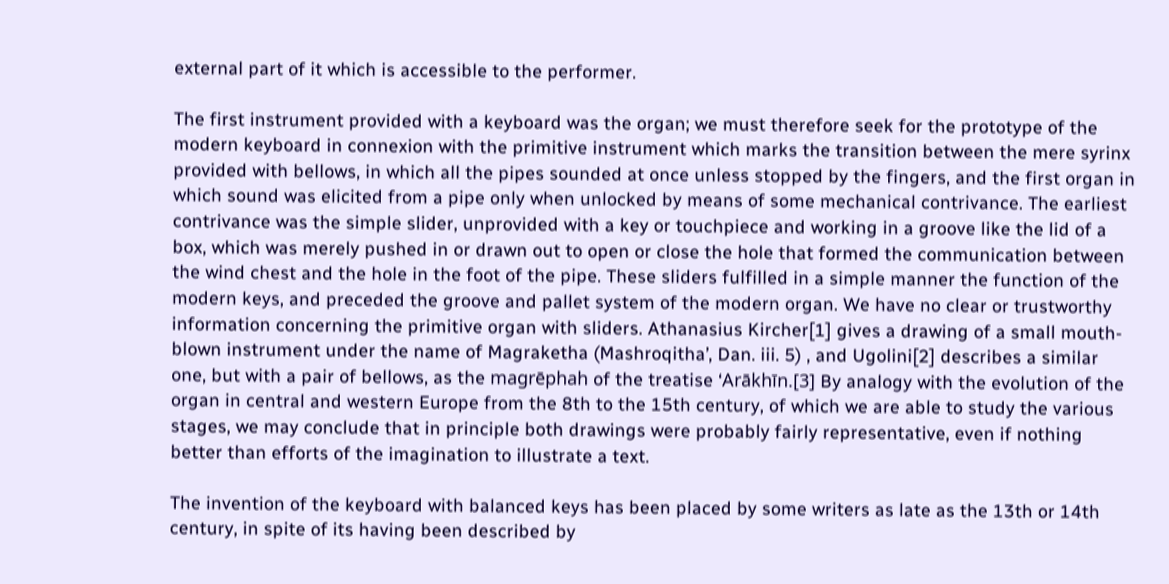external part of it which is accessible to the performer.

The first instrument provided with a keyboard was the organ; we must therefore seek for the prototype of the modern keyboard in connexion with the primitive instrument which marks the transition between the mere syrinx provided with bellows, in which all the pipes sounded at once unless stopped by the fingers, and the first organ in which sound was elicited from a pipe only when unlocked by means of some mechanical contrivance. The earliest contrivance was the simple slider, unprovided with a key or touchpiece and working in a groove like the lid of a box, which was merely pushed in or drawn out to open or close the hole that formed the communication between the wind chest and the hole in the foot of the pipe. These sliders fulfilled in a simple manner the function of the modern keys, and preceded the groove and pallet system of the modern organ. We have no clear or trustworthy information concerning the primitive organ with sliders. Athanasius Kircher[1] gives a drawing of a small mouth-blown instrument under the name of Magraketha (Mashroqitha’, Dan. iii. 5) , and Ugolini[2] describes a similar one, but with a pair of bellows, as the magrēphah of the treatise ‘Arākhīn.[3] By analogy with the evolution of the organ in central and western Europe from the 8th to the 15th century, of which we are able to study the various stages, we may conclude that in principle both drawings were probably fairly representative, even if nothing better than efforts of the imagination to illustrate a text.

The invention of the keyboard with balanced keys has been placed by some writers as late as the 13th or 14th century, in spite of its having been described by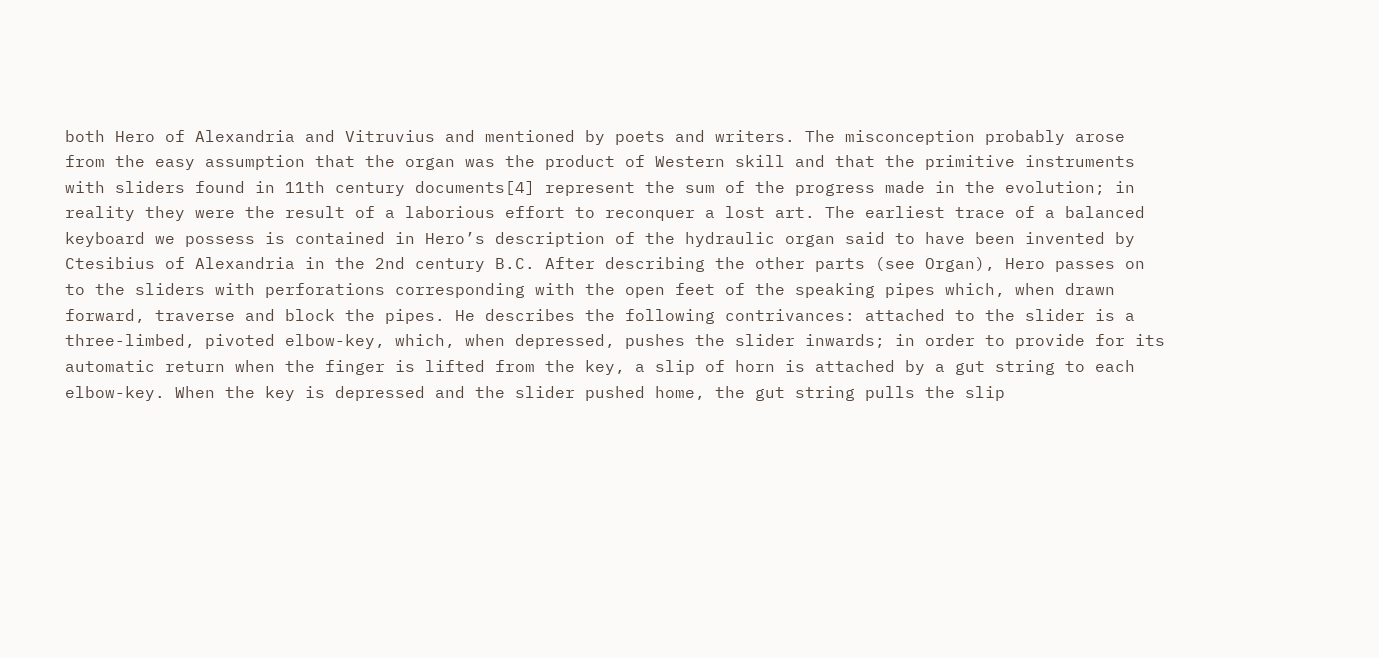both Hero of Alexandria and Vitruvius and mentioned by poets and writers. The misconception probably arose from the easy assumption that the organ was the product of Western skill and that the primitive instruments with sliders found in 11th century documents[4] represent the sum of the progress made in the evolution; in reality they were the result of a laborious effort to reconquer a lost art. The earliest trace of a balanced keyboard we possess is contained in Hero’s description of the hydraulic organ said to have been invented by Ctesibius of Alexandria in the 2nd century B.C. After describing the other parts (see Organ), Hero passes on to the sliders with perforations corresponding with the open feet of the speaking pipes which, when drawn forward, traverse and block the pipes. He describes the following contrivances: attached to the slider is a three-limbed, pivoted elbow-key, which, when depressed, pushes the slider inwards; in order to provide for its automatic return when the finger is lifted from the key, a slip of horn is attached by a gut string to each elbow-key. When the key is depressed and the slider pushed home, the gut string pulls the slip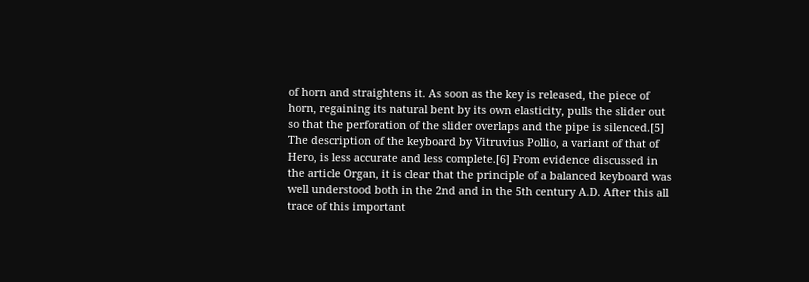of horn and straightens it. As soon as the key is released, the piece of horn, regaining its natural bent by its own elasticity, pulls the slider out so that the perforation of the slider overlaps and the pipe is silenced.[5] The description of the keyboard by Vitruvius Pollio, a variant of that of Hero, is less accurate and less complete.[6] From evidence discussed in the article Organ, it is clear that the principle of a balanced keyboard was well understood both in the 2nd and in the 5th century A.D. After this all trace of this important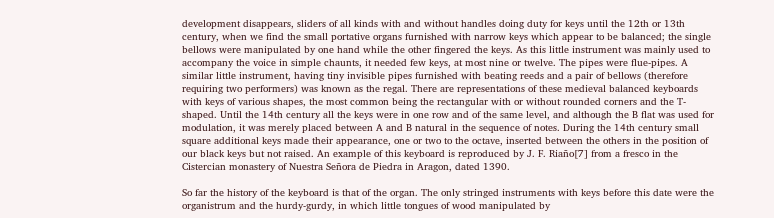development disappears, sliders of all kinds with and without handles doing duty for keys until the 12th or 13th century, when we find the small portative organs furnished with narrow keys which appear to be balanced; the single bellows were manipulated by one hand while the other fingered the keys. As this little instrument was mainly used to accompany the voice in simple chaunts, it needed few keys, at most nine or twelve. The pipes were flue-pipes. A similar little instrument, having tiny invisible pipes furnished with beating reeds and a pair of bellows (therefore requiring two performers) was known as the regal. There are representations of these medieval balanced keyboards with keys of various shapes, the most common being the rectangular with or without rounded corners and the T-shaped. Until the 14th century all the keys were in one row and of the same level, and although the B flat was used for modulation, it was merely placed between A and B natural in the sequence of notes. During the 14th century small square additional keys made their appearance, one or two to the octave, inserted between the others in the position of our black keys but not raised. An example of this keyboard is reproduced by J. F. Riaño[7] from a fresco in the Cistercian monastery of Nuestra Señora de Piedra in Aragon, dated 1390.

So far the history of the keyboard is that of the organ. The only stringed instruments with keys before this date were the organistrum and the hurdy-gurdy, in which little tongues of wood manipulated by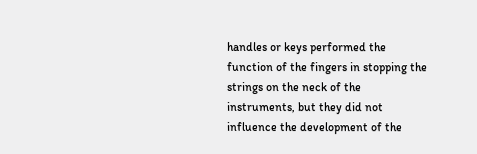handles or keys performed the function of the fingers in stopping the strings on the neck of the instruments, but they did not influence the development of the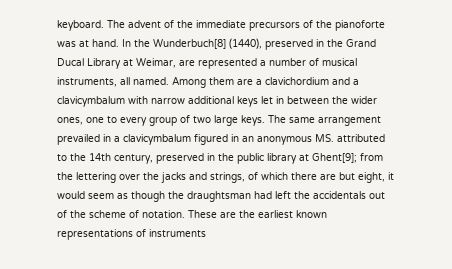keyboard. The advent of the immediate precursors of the pianoforte was at hand. In the Wunderbuch[8] (1440), preserved in the Grand Ducal Library at Weimar, are represented a number of musical instruments, all named. Among them are a clavichordium and a clavicymbalum with narrow additional keys let in between the wider ones, one to every group of two large keys. The same arrangement prevailed in a clavicymbalum figured in an anonymous MS. attributed to the 14th century, preserved in the public library at Ghent[9]; from the lettering over the jacks and strings, of which there are but eight, it would seem as though the draughtsman had left the accidentals out of the scheme of notation. These are the earliest known representations of instruments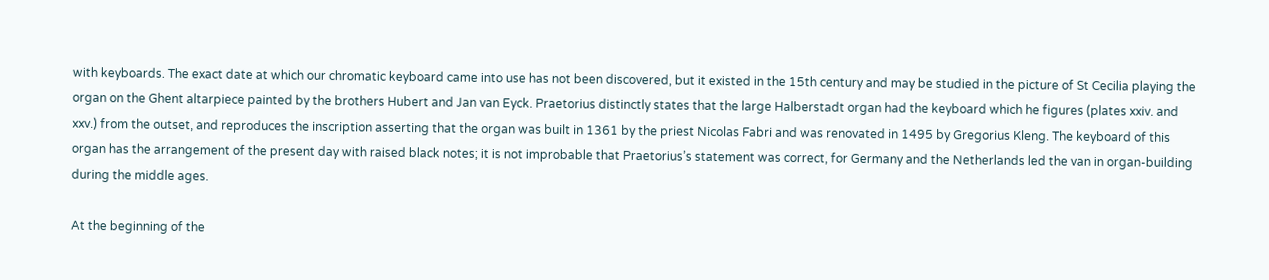with keyboards. The exact date at which our chromatic keyboard came into use has not been discovered, but it existed in the 15th century and may be studied in the picture of St Cecilia playing the organ on the Ghent altarpiece painted by the brothers Hubert and Jan van Eyck. Praetorius distinctly states that the large Halberstadt organ had the keyboard which he figures (plates xxiv. and xxv.) from the outset, and reproduces the inscription asserting that the organ was built in 1361 by the priest Nicolas Fabri and was renovated in 1495 by Gregorius Kleng. The keyboard of this organ has the arrangement of the present day with raised black notes; it is not improbable that Praetorius’s statement was correct, for Germany and the Netherlands led the van in organ-building during the middle ages.

At the beginning of the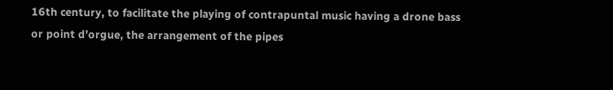16th century, to facilitate the playing of contrapuntal music having a drone bass or point d’orgue, the arrangement of the pipes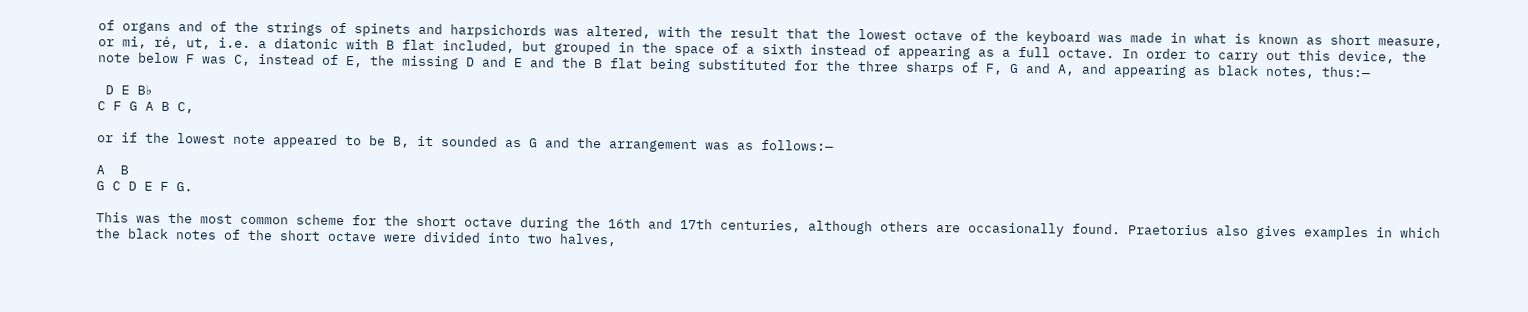of organs and of the strings of spinets and harpsichords was altered, with the result that the lowest octave of the keyboard was made in what is known as short measure, or mi, ré, ut, i.e. a diatonic with B flat included, but grouped in the space of a sixth instead of appearing as a full octave. In order to carry out this device, the note below F was C, instead of E, the missing D and E and the B flat being substituted for the three sharps of F, G and A, and appearing as black notes, thus:—

 D E B♭
C F G A B C,

or if the lowest note appeared to be B, it sounded as G and the arrangement was as follows:—

A  B
G C D E F G.

This was the most common scheme for the short octave during the 16th and 17th centuries, although others are occasionally found. Praetorius also gives examples in which the black notes of the short octave were divided into two halves,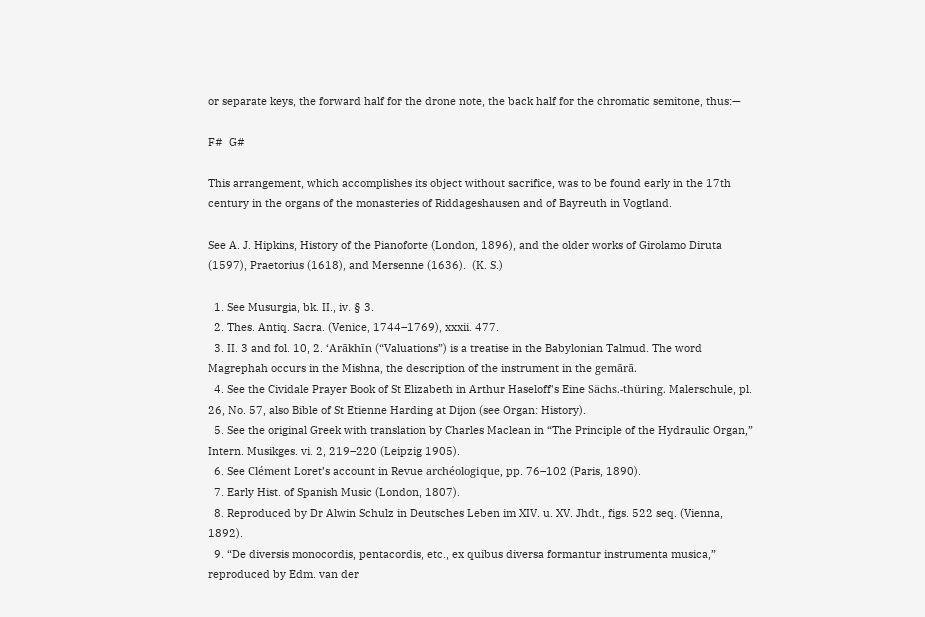or separate keys, the forward half for the drone note, the back half for the chromatic semitone, thus:—

F#  G#

This arrangement, which accomplishes its object without sacrifice, was to be found early in the 17th century in the organs of the monasteries of Riddageshausen and of Bayreuth in Vogtland.

See A. J. Hipkins, History of the Pianoforte (London, 1896), and the older works of Girolamo Diruta (1597), Praetorius (1618), and Mersenne (1636).  (K. S.)

  1. See Musurgia, bk. II., iv. § 3.
  2. Thes. Antiq. Sacra. (Venice, 1744–1769), xxxii. 477.
  3. II. 3 and fol. 10, 2. ‘Arākhīn (“Valuations”) is a treatise in the Babylonian Talmud. The word Magrephah occurs in the Mishna, the description of the instrument in the gemārā.
  4. See the Cividale Prayer Book of St Elizabeth in Arthur Haseloff's Eine Sächs.-thüring. Malerschule, pl. 26, No. 57, also Bible of St Etienne Harding at Dijon (see Organ: History).
  5. See the original Greek with translation by Charles Maclean in “The Principle of the Hydraulic Organ,” Intern. Musikges. vi. 2, 219–220 (Leipzig 1905).
  6. See Clément Loret’s account in Revue archéologique, pp. 76–102 (Paris, 1890).
  7. Early Hist. of Spanish Music (London, 1807).
  8. Reproduced by Dr Alwin Schulz in Deutsches Leben im XIV. u. XV. Jhdt., figs. 522 seq. (Vienna, 1892).
  9. “De diversis monocordis, pentacordis, etc., ex quibus diversa formantur instrumenta musica,” reproduced by Edm. van der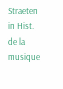Straeten in Hist. de la musique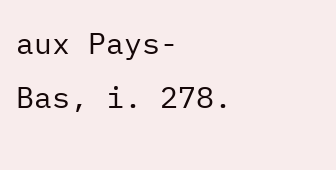aux Pays-Bas, i. 278.